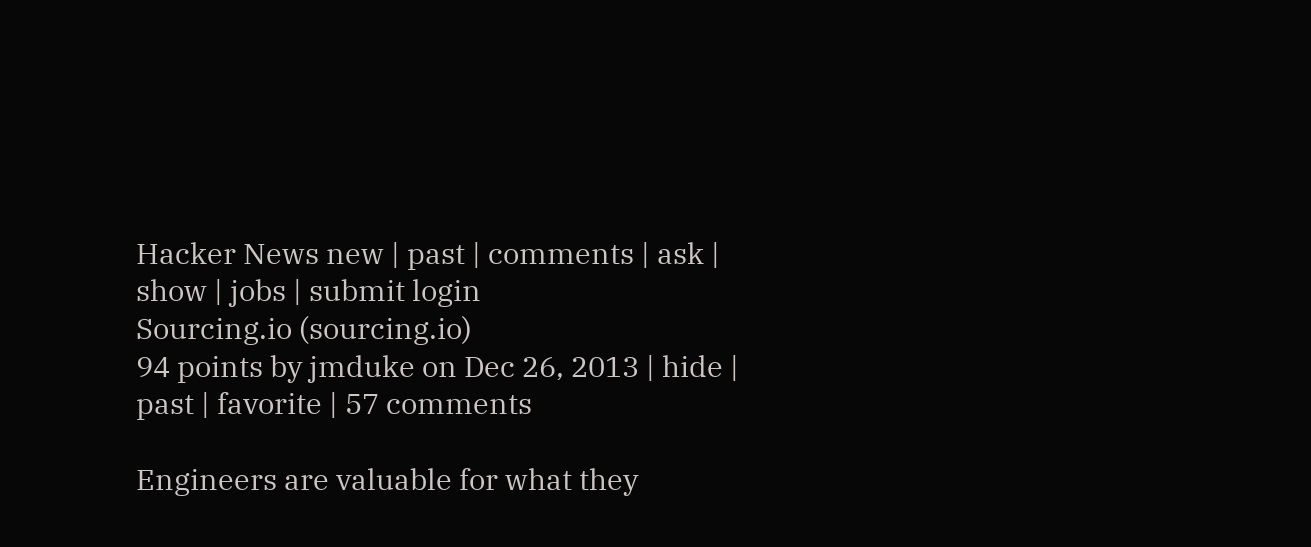Hacker News new | past | comments | ask | show | jobs | submit login
Sourcing.io (sourcing.io)
94 points by jmduke on Dec 26, 2013 | hide | past | favorite | 57 comments

Engineers are valuable for what they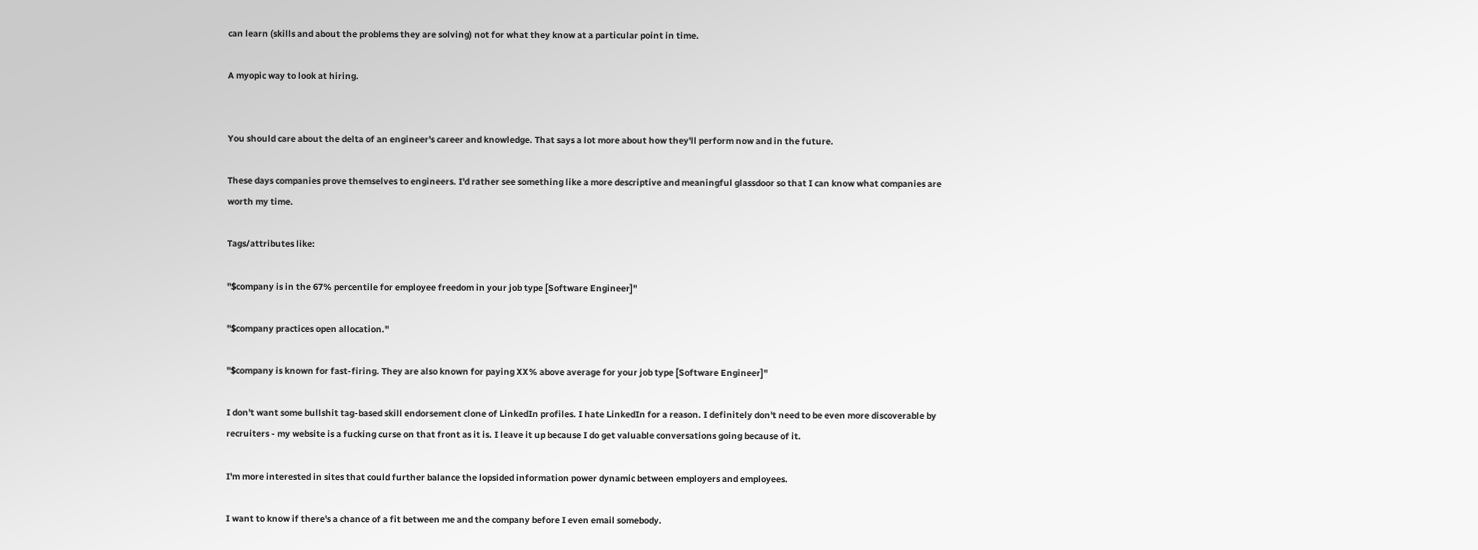can learn (skills and about the problems they are solving) not for what they know at a particular point in time.

A myopic way to look at hiring.


You should care about the delta of an engineer's career and knowledge. That says a lot more about how they'll perform now and in the future.

These days companies prove themselves to engineers. I'd rather see something like a more descriptive and meaningful glassdoor so that I can know what companies are worth my time.

Tags/attributes like:

"$company is in the 67% percentile for employee freedom in your job type [Software Engineer]"

"$company practices open allocation."

"$company is known for fast-firing. They are also known for paying XX% above average for your job type [Software Engineer]"

I don't want some bullshit tag-based skill endorsement clone of LinkedIn profiles. I hate LinkedIn for a reason. I definitely don't need to be even more discoverable by recruiters - my website is a fucking curse on that front as it is. I leave it up because I do get valuable conversations going because of it.

I'm more interested in sites that could further balance the lopsided information power dynamic between employers and employees.

I want to know if there's a chance of a fit between me and the company before I even email somebody.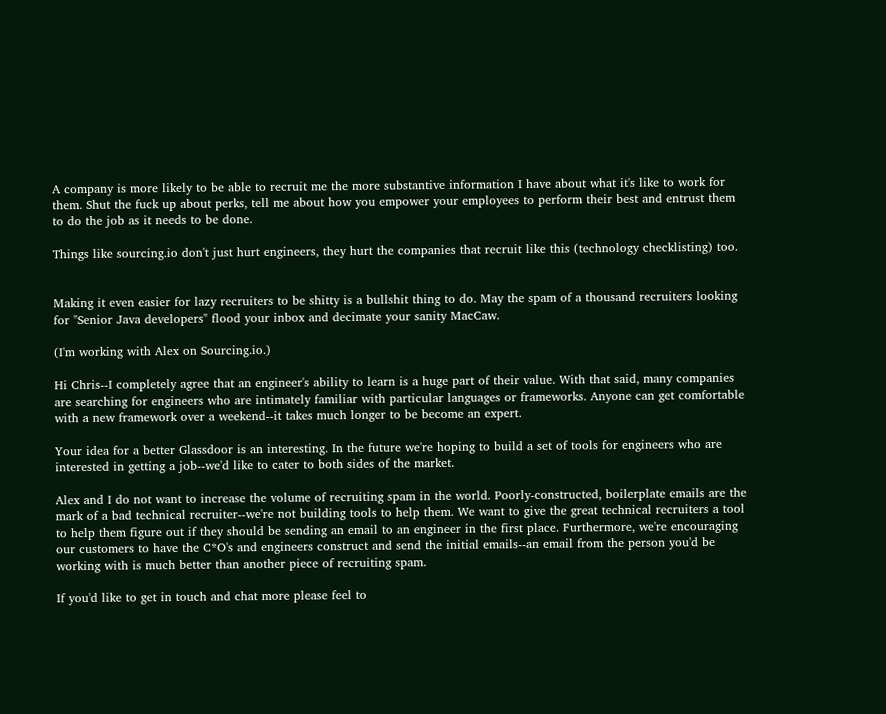A company is more likely to be able to recruit me the more substantive information I have about what it's like to work for them. Shut the fuck up about perks, tell me about how you empower your employees to perform their best and entrust them to do the job as it needs to be done.

Things like sourcing.io don't just hurt engineers, they hurt the companies that recruit like this (technology checklisting) too.


Making it even easier for lazy recruiters to be shitty is a bullshit thing to do. May the spam of a thousand recruiters looking for "Senior Java developers" flood your inbox and decimate your sanity MacCaw.

(I'm working with Alex on Sourcing.io.)

Hi Chris--I completely agree that an engineer's ability to learn is a huge part of their value. With that said, many companies are searching for engineers who are intimately familiar with particular languages or frameworks. Anyone can get comfortable with a new framework over a weekend--it takes much longer to be become an expert.

Your idea for a better Glassdoor is an interesting. In the future we're hoping to build a set of tools for engineers who are interested in getting a job--we'd like to cater to both sides of the market.

Alex and I do not want to increase the volume of recruiting spam in the world. Poorly-constructed, boilerplate emails are the mark of a bad technical recruiter--we're not building tools to help them. We want to give the great technical recruiters a tool to help them figure out if they should be sending an email to an engineer in the first place. Furthermore, we're encouraging our customers to have the C*O's and engineers construct and send the initial emails--an email from the person you'd be working with is much better than another piece of recruiting spam.

If you'd like to get in touch and chat more please feel to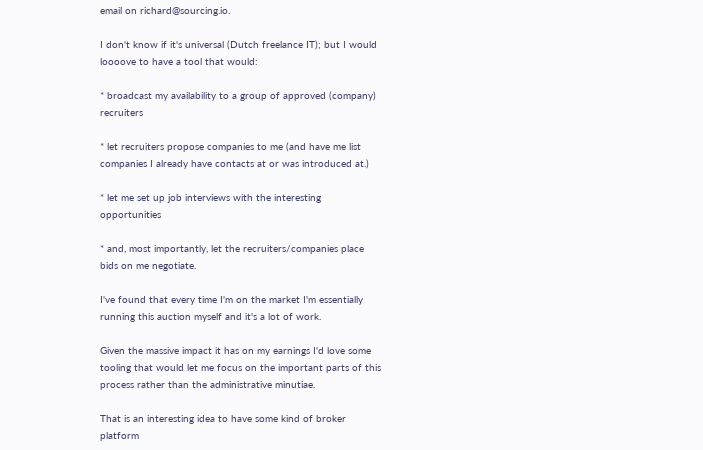email on richard@sourcing.io.

I don't know if it's universal (Dutch freelance IT); but I would loooove to have a tool that would:

* broadcast my availability to a group of approved (company) recruiters

* let recruiters propose companies to me (and have me list companies I already have contacts at or was introduced at.)

* let me set up job interviews with the interesting opportunities

* and, most importantly, let the recruiters/companies place bids on me negotiate.

I've found that every time I'm on the market I'm essentially running this auction myself and it's a lot of work.

Given the massive impact it has on my earnings I'd love some tooling that would let me focus on the important parts of this process rather than the administrative minutiae.

That is an interesting idea to have some kind of broker platform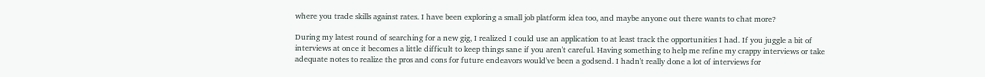where you trade skills against rates. I have been exploring a small job platform idea too, and maybe anyone out there wants to chat more?

During my latest round of searching for a new gig, I realized I could use an application to at least track the opportunities I had. If you juggle a bit of interviews at once it becomes a little difficult to keep things sane if you aren't careful. Having something to help me refine my crappy interviews or take adequate notes to realize the pros and cons for future endeavors would've been a godsend. I hadn't really done a lot of interviews for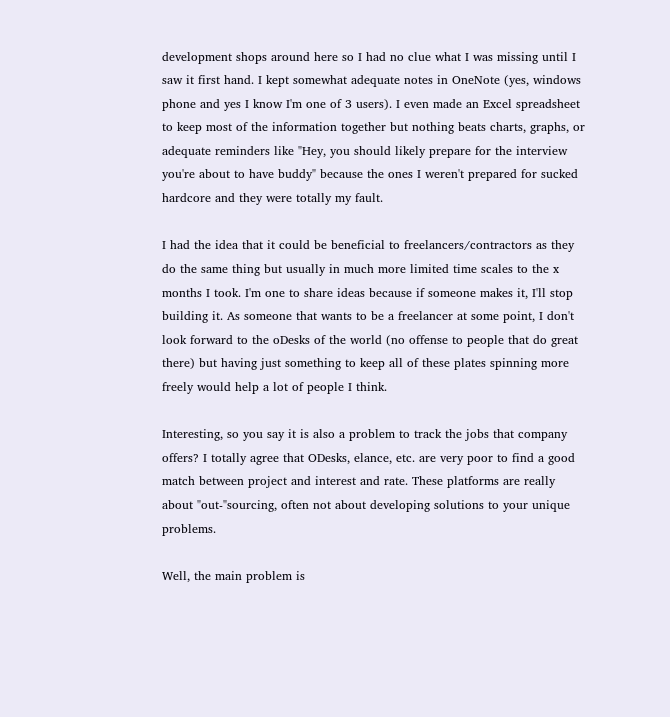development shops around here so I had no clue what I was missing until I saw it first hand. I kept somewhat adequate notes in OneNote (yes, windows phone and yes I know I'm one of 3 users). I even made an Excel spreadsheet to keep most of the information together but nothing beats charts, graphs, or adequate reminders like "Hey, you should likely prepare for the interview you're about to have buddy" because the ones I weren't prepared for sucked hardcore and they were totally my fault.

I had the idea that it could be beneficial to freelancers/contractors as they do the same thing but usually in much more limited time scales to the x months I took. I'm one to share ideas because if someone makes it, I'll stop building it. As someone that wants to be a freelancer at some point, I don't look forward to the oDesks of the world (no offense to people that do great there) but having just something to keep all of these plates spinning more freely would help a lot of people I think.

Interesting, so you say it is also a problem to track the jobs that company offers? I totally agree that ODesks, elance, etc. are very poor to find a good match between project and interest and rate. These platforms are really about "out-"sourcing, often not about developing solutions to your unique problems.

Well, the main problem is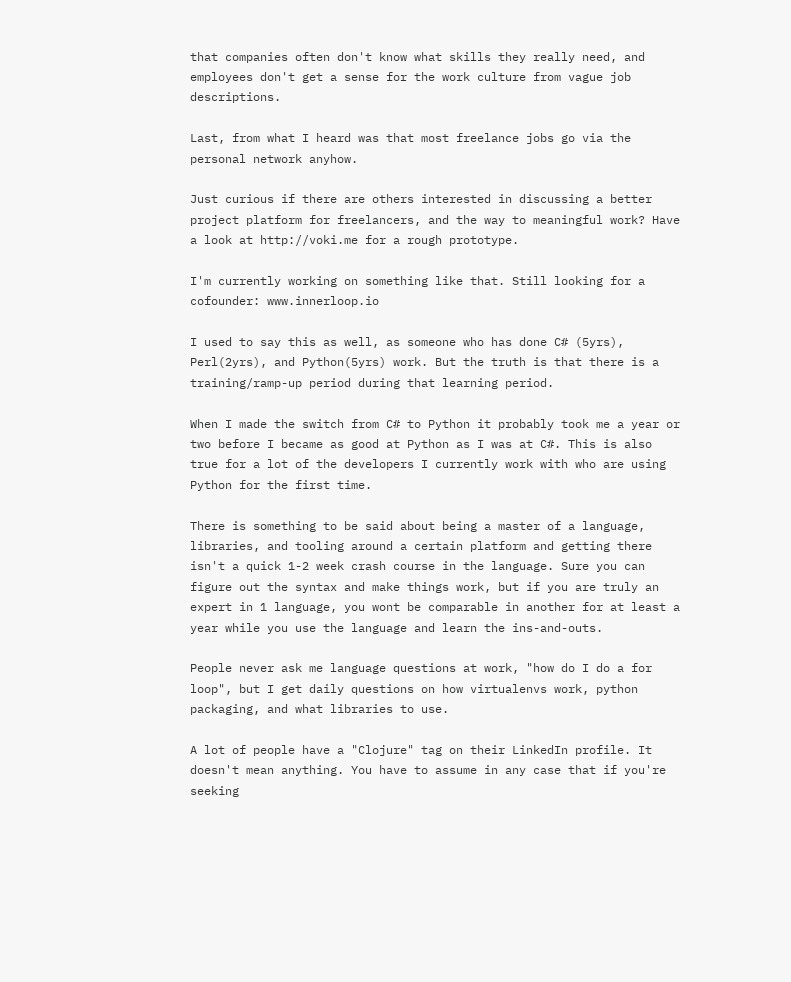that companies often don't know what skills they really need, and employees don't get a sense for the work culture from vague job descriptions.

Last, from what I heard was that most freelance jobs go via the personal network anyhow.

Just curious if there are others interested in discussing a better project platform for freelancers, and the way to meaningful work? Have a look at http://voki.me for a rough prototype.

I'm currently working on something like that. Still looking for a cofounder: www.innerloop.io

I used to say this as well, as someone who has done C# (5yrs), Perl(2yrs), and Python(5yrs) work. But the truth is that there is a training/ramp-up period during that learning period.

When I made the switch from C# to Python it probably took me a year or two before I became as good at Python as I was at C#. This is also true for a lot of the developers I currently work with who are using Python for the first time.

There is something to be said about being a master of a language, libraries, and tooling around a certain platform and getting there isn't a quick 1-2 week crash course in the language. Sure you can figure out the syntax and make things work, but if you are truly an expert in 1 language, you wont be comparable in another for at least a year while you use the language and learn the ins-and-outs.

People never ask me language questions at work, "how do I do a for loop", but I get daily questions on how virtualenvs work, python packaging, and what libraries to use.

A lot of people have a "Clojure" tag on their LinkedIn profile. It doesn't mean anything. You have to assume in any case that if you're seeking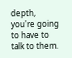depth, you're going to have to talk to them.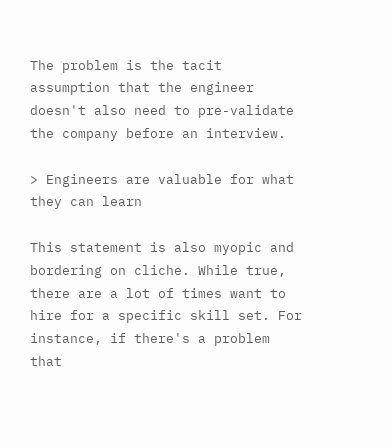The problem is the tacit assumption that the engineer doesn't also need to pre-validate the company before an interview.

> Engineers are valuable for what they can learn

This statement is also myopic and bordering on cliche. While true, there are a lot of times want to hire for a specific skill set. For instance, if there's a problem that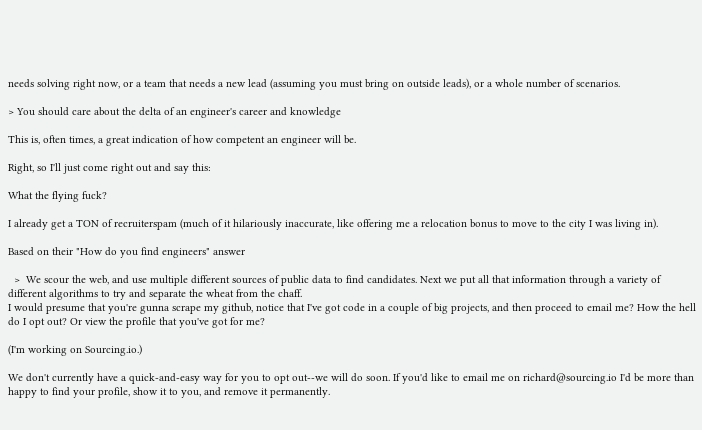needs solving right now, or a team that needs a new lead (assuming you must bring on outside leads), or a whole number of scenarios.

> You should care about the delta of an engineer's career and knowledge

This is, often times, a great indication of how competent an engineer will be.

Right, so I'll just come right out and say this:

What the flying fuck?

I already get a TON of recruiterspam (much of it hilariously inaccurate, like offering me a relocation bonus to move to the city I was living in).

Based on their "How do you find engineers" answer

  >  We scour the web, and use multiple different sources of public data to find candidates. Next we put all that information through a variety of different algorithms to try and separate the wheat from the chaff.
I would presume that you're gunna scrape my github, notice that I've got code in a couple of big projects, and then proceed to email me? How the hell do I opt out? Or view the profile that you've got for me?

(I'm working on Sourcing.io.)

We don't currently have a quick-and-easy way for you to opt out--we will do soon. If you'd like to email me on richard@sourcing.io I'd be more than happy to find your profile, show it to you, and remove it permanently.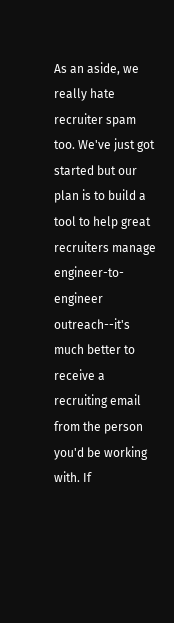As an aside, we really hate recruiter spam too. We've just got started but our plan is to build a tool to help great recruiters manage engineer-to-engineer outreach--it's much better to receive a recruiting email from the person you'd be working with. If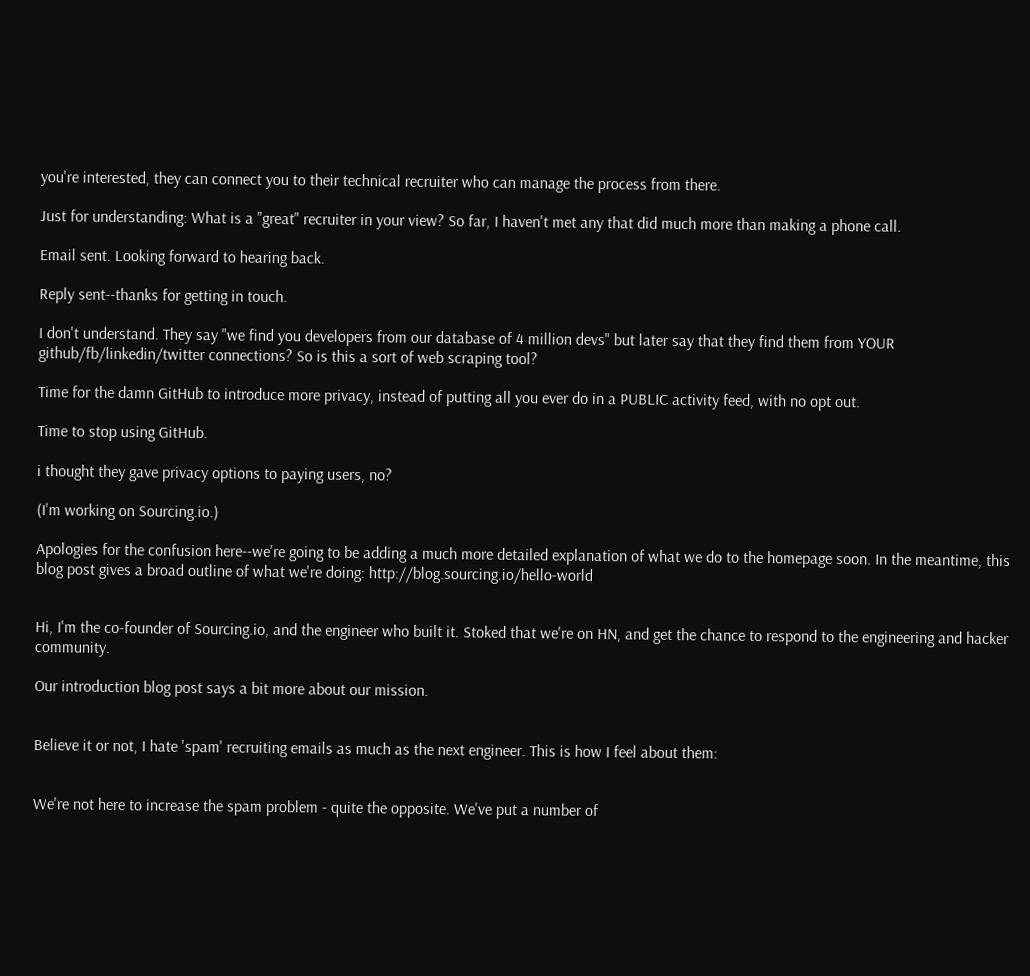you're interested, they can connect you to their technical recruiter who can manage the process from there.

Just for understanding: What is a "great" recruiter in your view? So far, I haven't met any that did much more than making a phone call.

Email sent. Looking forward to hearing back.

Reply sent--thanks for getting in touch.

I don't understand. They say "we find you developers from our database of 4 million devs" but later say that they find them from YOUR github/fb/linkedin/twitter connections? So is this a sort of web scraping tool?

Time for the damn GitHub to introduce more privacy, instead of putting all you ever do in a PUBLIC activity feed, with no opt out.

Time to stop using GitHub.

i thought they gave privacy options to paying users, no?

(I'm working on Sourcing.io.)

Apologies for the confusion here--we're going to be adding a much more detailed explanation of what we do to the homepage soon. In the meantime, this blog post gives a broad outline of what we're doing: http://blog.sourcing.io/hello-world


Hi, I'm the co-founder of Sourcing.io, and the engineer who built it. Stoked that we're on HN, and get the chance to respond to the engineering and hacker community.

Our introduction blog post says a bit more about our mission.


Believe it or not, I hate 'spam' recruiting emails as much as the next engineer. This is how I feel about them:


We're not here to increase the spam problem - quite the opposite. We've put a number of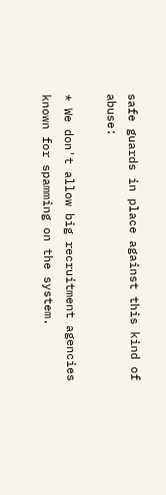safe guards in place against this kind of abuse:

* We don't allow big recruitment agencies known for spamming on the system.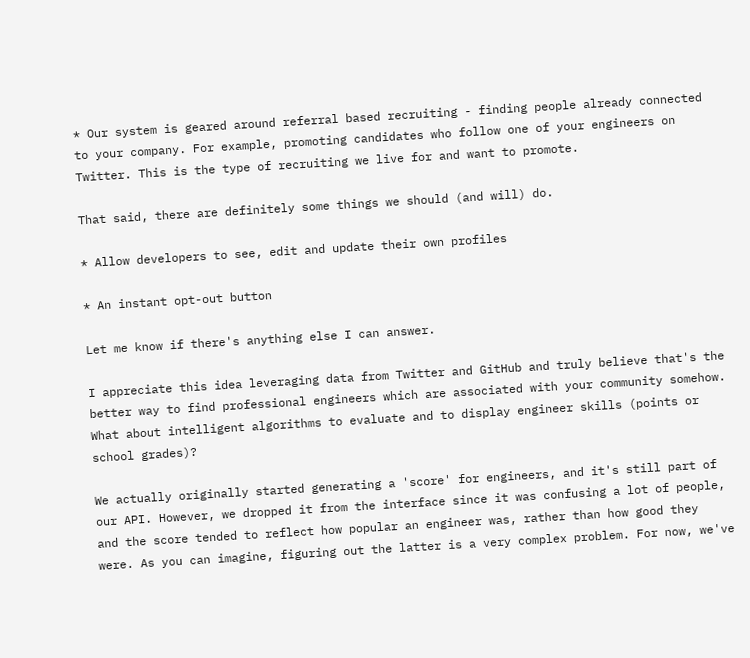* Our system is geared around referral based recruiting - finding people already connected to your company. For example, promoting candidates who follow one of your engineers on Twitter. This is the type of recruiting we live for and want to promote.

That said, there are definitely some things we should (and will) do.

* Allow developers to see, edit and update their own profiles

* An instant opt-out button

Let me know if there's anything else I can answer.

I appreciate this idea leveraging data from Twitter and GitHub and truly believe that's the better way to find professional engineers which are associated with your community somehow. What about intelligent algorithms to evaluate and to display engineer skills (points or school grades)?

We actually originally started generating a 'score' for engineers, and it's still part of our API. However, we dropped it from the interface since it was confusing a lot of people, and the score tended to reflect how popular an engineer was, rather than how good they were. As you can imagine, figuring out the latter is a very complex problem. For now, we've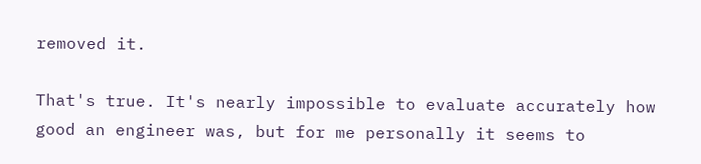removed it.

That's true. It's nearly impossible to evaluate accurately how good an engineer was, but for me personally it seems to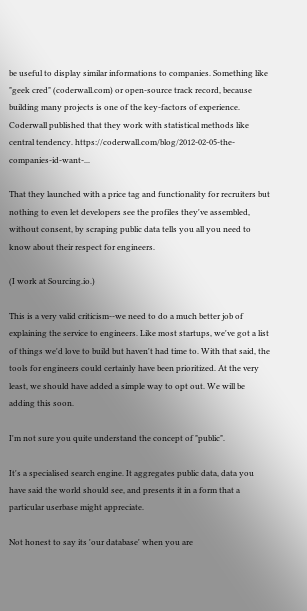be useful to display similar informations to companies. Something like "geek cred" (coderwall.com) or open-source track record, because building many projects is one of the key-factors of experience. Coderwall published that they work with statistical methods like central tendency. https://coderwall.com/blog/2012-02-05-the-companies-id-want-...

That they launched with a price tag and functionality for recruiters but nothing to even let developers see the profiles they've assembled, without consent, by scraping public data tells you all you need to know about their respect for engineers.

(I work at Sourcing.io.)

This is a very valid criticism--we need to do a much better job of explaining the service to engineers. Like most startups, we've got a list of things we'd love to build but haven't had time to. With that said, the tools for engineers could certainly have been prioritized. At the very least, we should have added a simple way to opt out. We will be adding this soon.

I'm not sure you quite understand the concept of "public".

It's a specialised search engine. It aggregates public data, data you have said the world should see, and presents it in a form that a particular userbase might appreciate.

Not honest to say its 'our database' when you are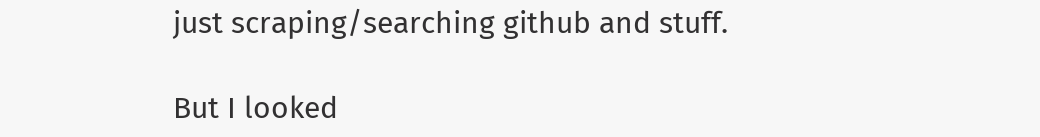just scraping/searching github and stuff.

But I looked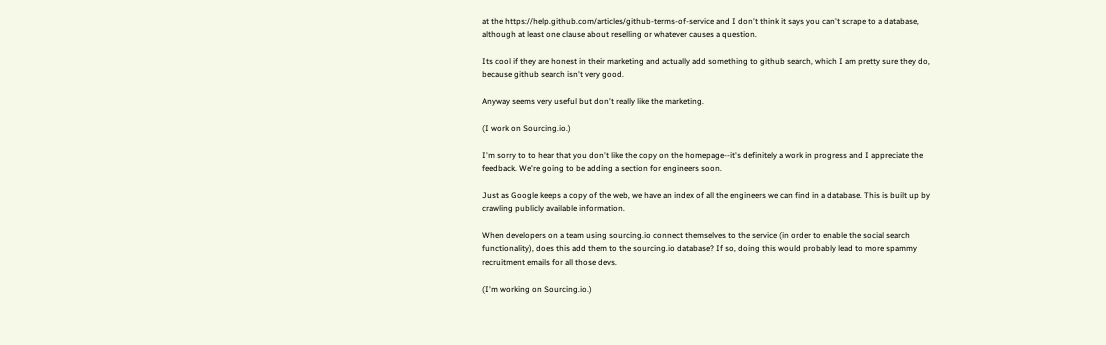at the https://help.github.com/articles/github-terms-of-service and I don't think it says you can't scrape to a database, although at least one clause about reselling or whatever causes a question.

Its cool if they are honest in their marketing and actually add something to github search, which I am pretty sure they do, because github search isn't very good.

Anyway seems very useful but don't really like the marketing.

(I work on Sourcing.io.)

I'm sorry to to hear that you don't like the copy on the homepage--it's definitely a work in progress and I appreciate the feedback. We're going to be adding a section for engineers soon.

Just as Google keeps a copy of the web, we have an index of all the engineers we can find in a database. This is built up by crawling publicly available information.

When developers on a team using sourcing.io connect themselves to the service (in order to enable the social search functionality), does this add them to the sourcing.io database? If so, doing this would probably lead to more spammy recruitment emails for all those devs.

(I'm working on Sourcing.io.)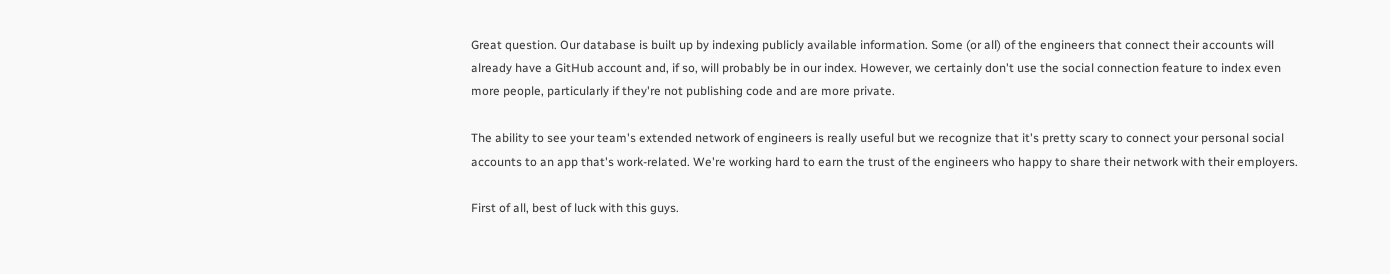Great question. Our database is built up by indexing publicly available information. Some (or all) of the engineers that connect their accounts will already have a GitHub account and, if so, will probably be in our index. However, we certainly don't use the social connection feature to index even more people, particularly if they're not publishing code and are more private.

The ability to see your team's extended network of engineers is really useful but we recognize that it's pretty scary to connect your personal social accounts to an app that's work-related. We're working hard to earn the trust of the engineers who happy to share their network with their employers.

First of all, best of luck with this guys.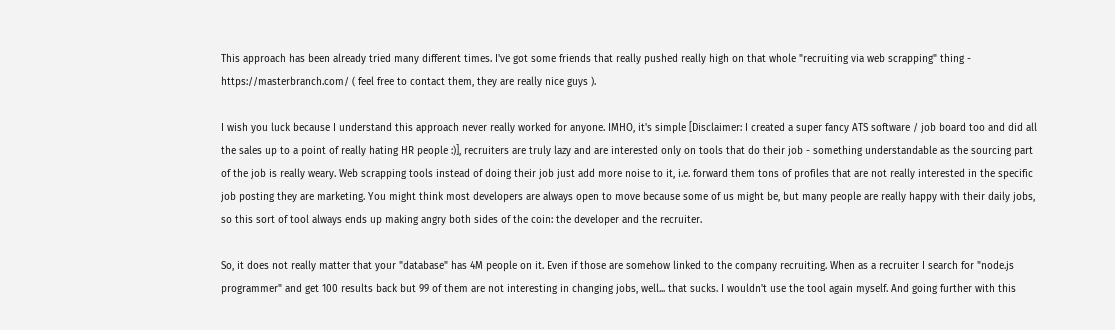This approach has been already tried many different times. I've got some friends that really pushed really high on that whole "recruiting via web scrapping" thing - https://masterbranch.com/ ( feel free to contact them, they are really nice guys ).

I wish you luck because I understand this approach never really worked for anyone. IMHO, it's simple [Disclaimer: I created a super fancy ATS software / job board too and did all the sales up to a point of really hating HR people :)], recruiters are truly lazy and are interested only on tools that do their job - something understandable as the sourcing part of the job is really weary. Web scrapping tools instead of doing their job just add more noise to it, i.e. forward them tons of profiles that are not really interested in the specific job posting they are marketing. You might think most developers are always open to move because some of us might be, but many people are really happy with their daily jobs, so this sort of tool always ends up making angry both sides of the coin: the developer and the recruiter.

So, it does not really matter that your "database" has 4M people on it. Even if those are somehow linked to the company recruiting. When as a recruiter I search for "node.js programmer" and get 100 results back but 99 of them are not interesting in changing jobs, well... that sucks. I wouldn't use the tool again myself. And going further with this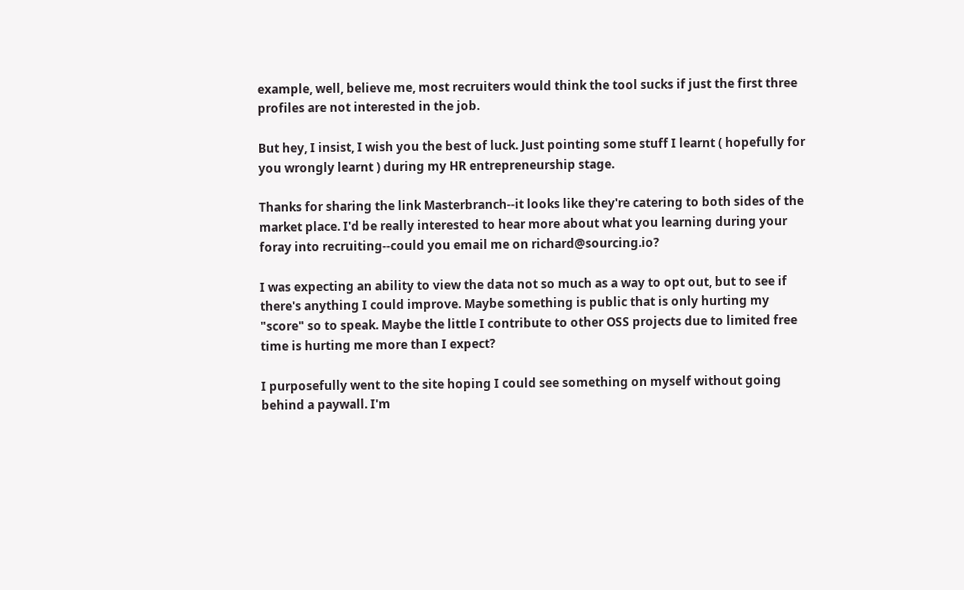example, well, believe me, most recruiters would think the tool sucks if just the first three profiles are not interested in the job.

But hey, I insist, I wish you the best of luck. Just pointing some stuff I learnt ( hopefully for you wrongly learnt ) during my HR entrepreneurship stage.

Thanks for sharing the link Masterbranch--it looks like they're catering to both sides of the market place. I'd be really interested to hear more about what you learning during your foray into recruiting--could you email me on richard@sourcing.io?

I was expecting an ability to view the data not so much as a way to opt out, but to see if there's anything I could improve. Maybe something is public that is only hurting my "score" so to speak. Maybe the little I contribute to other OSS projects due to limited free time is hurting me more than I expect?

I purposefully went to the site hoping I could see something on myself without going behind a paywall. I'm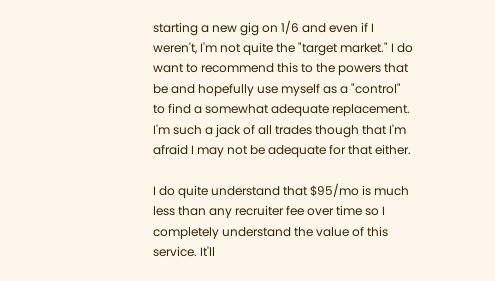starting a new gig on 1/6 and even if I weren't, I'm not quite the "target market." I do want to recommend this to the powers that be and hopefully use myself as a "control" to find a somewhat adequate replacement. I'm such a jack of all trades though that I'm afraid I may not be adequate for that either.

I do quite understand that $95/mo is much less than any recruiter fee over time so I completely understand the value of this service. It'll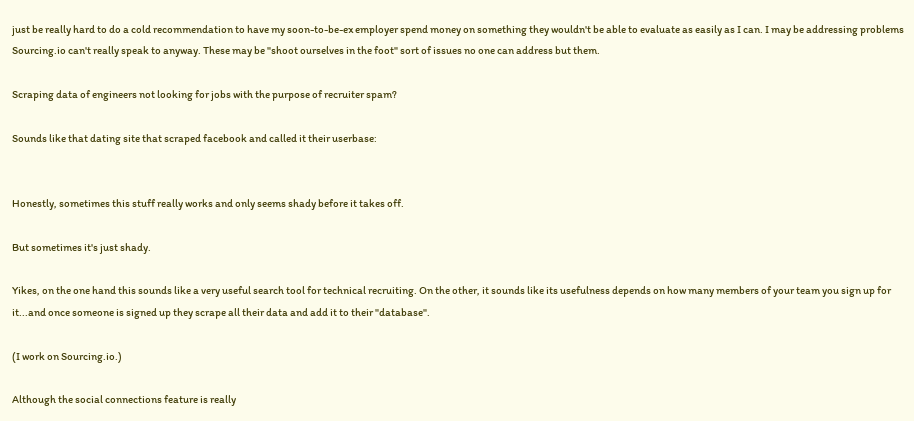just be really hard to do a cold recommendation to have my soon-to-be-ex employer spend money on something they wouldn't be able to evaluate as easily as I can. I may be addressing problems Sourcing.io can't really speak to anyway. These may be "shoot ourselves in the foot" sort of issues no one can address but them.

Scraping data of engineers not looking for jobs with the purpose of recruiter spam?

Sounds like that dating site that scraped facebook and called it their userbase:


Honestly, sometimes this stuff really works and only seems shady before it takes off.

But sometimes it's just shady.

Yikes, on the one hand this sounds like a very useful search tool for technical recruiting. On the other, it sounds like its usefulness depends on how many members of your team you sign up for it...and once someone is signed up they scrape all their data and add it to their "database".

(I work on Sourcing.io.)

Although the social connections feature is really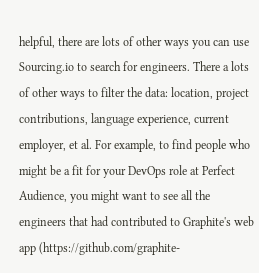helpful, there are lots of other ways you can use Sourcing.io to search for engineers. There a lots of other ways to filter the data: location, project contributions, language experience, current employer, et al. For example, to find people who might be a fit for your DevOps role at Perfect Audience, you might want to see all the engineers that had contributed to Graphite's web app (https://github.com/graphite-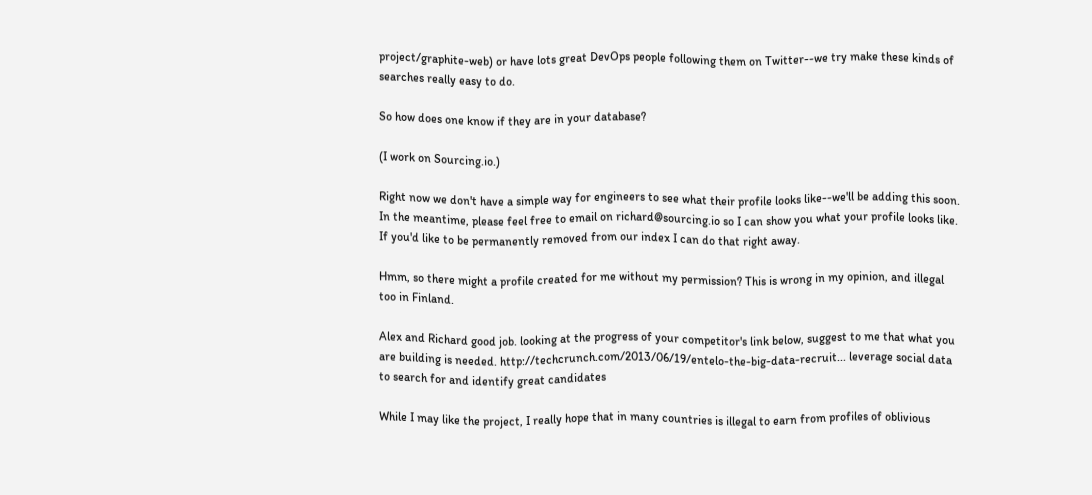project/graphite-web) or have lots great DevOps people following them on Twitter--we try make these kinds of searches really easy to do.

So how does one know if they are in your database?

(I work on Sourcing.io.)

Right now we don't have a simple way for engineers to see what their profile looks like--we'll be adding this soon. In the meantime, please feel free to email on richard@sourcing.io so I can show you what your profile looks like. If you'd like to be permanently removed from our index I can do that right away.

Hmm, so there might a profile created for me without my permission? This is wrong in my opinion, and illegal too in Finland.

Alex and Richard good job. looking at the progress of your competitor's link below, suggest to me that what you are building is needed. http://techcrunch.com/2013/06/19/entelo-the-big-data-recruit... leverage social data to search for and identify great candidates

While I may like the project, I really hope that in many countries is illegal to earn from profiles of oblivious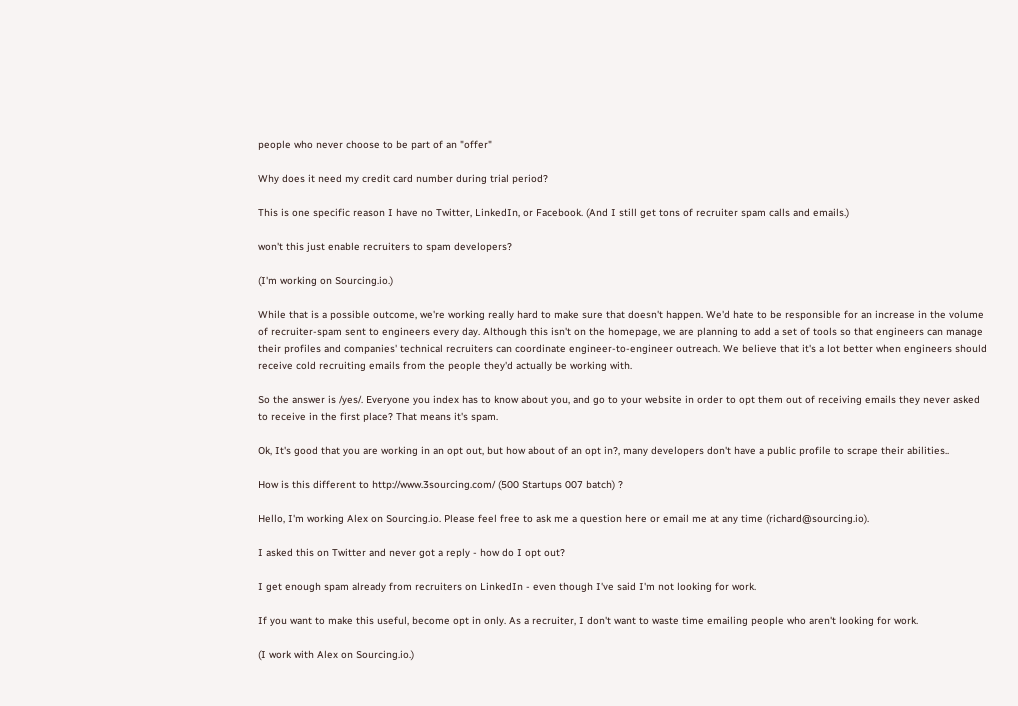people who never choose to be part of an "offer"

Why does it need my credit card number during trial period?

This is one specific reason I have no Twitter, LinkedIn, or Facebook. (And I still get tons of recruiter spam calls and emails.)

won't this just enable recruiters to spam developers?

(I'm working on Sourcing.io.)

While that is a possible outcome, we're working really hard to make sure that doesn't happen. We'd hate to be responsible for an increase in the volume of recruiter-spam sent to engineers every day. Although this isn't on the homepage, we are planning to add a set of tools so that engineers can manage their profiles and companies' technical recruiters can coordinate engineer-to-engineer outreach. We believe that it's a lot better when engineers should receive cold recruiting emails from the people they'd actually be working with.

So the answer is /yes/. Everyone you index has to know about you, and go to your website in order to opt them out of receiving emails they never asked to receive in the first place? That means it's spam.

Ok, It's good that you are working in an opt out, but how about of an opt in?, many developers don't have a public profile to scrape their abilities..

How is this different to http://www.3sourcing.com/ (500 Startups 007 batch) ?

Hello, I'm working Alex on Sourcing.io. Please feel free to ask me a question here or email me at any time (richard@sourcing.io).

I asked this on Twitter and never got a reply - how do I opt out?

I get enough spam already from recruiters on LinkedIn - even though I've said I'm not looking for work.

If you want to make this useful, become opt in only. As a recruiter, I don't want to waste time emailing people who aren't looking for work.

(I work with Alex on Sourcing.io.)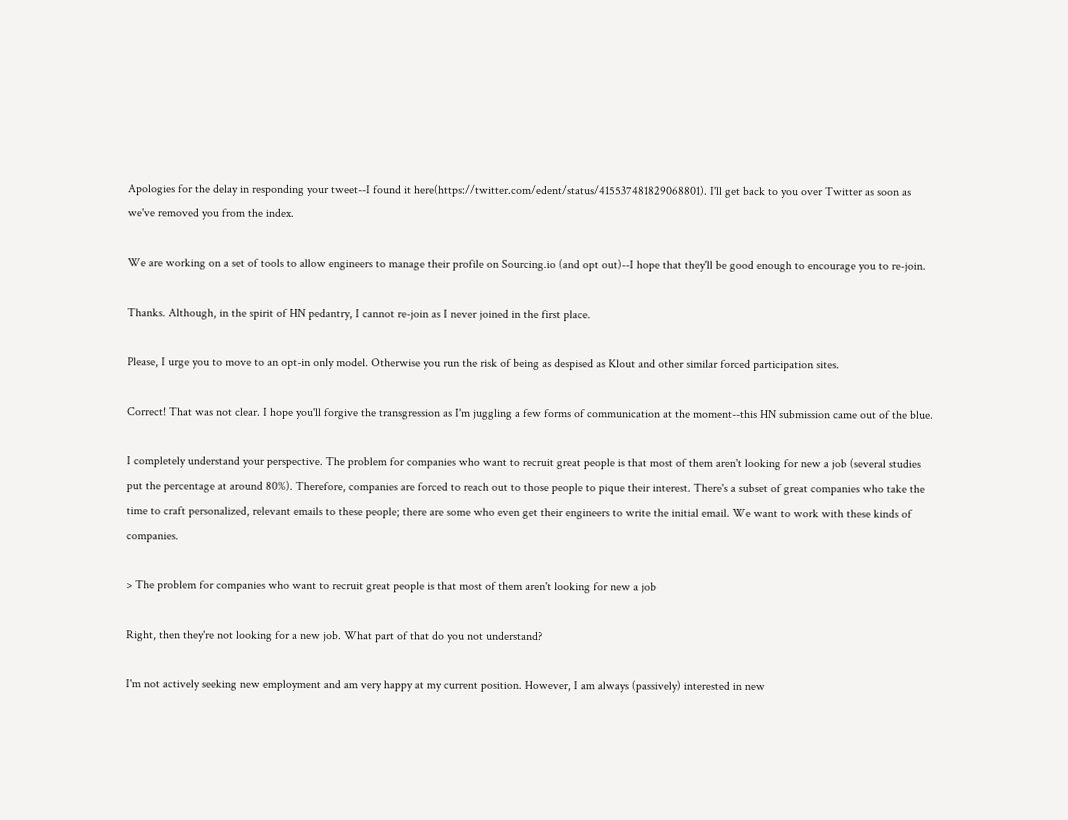Apologies for the delay in responding your tweet--I found it here(https://twitter.com/edent/status/415537481829068801). I'll get back to you over Twitter as soon as we've removed you from the index.

We are working on a set of tools to allow engineers to manage their profile on Sourcing.io (and opt out)--I hope that they'll be good enough to encourage you to re-join.

Thanks. Although, in the spirit of HN pedantry, I cannot re-join as I never joined in the first place.

Please, I urge you to move to an opt-in only model. Otherwise you run the risk of being as despised as Klout and other similar forced participation sites.

Correct! That was not clear. I hope you'll forgive the transgression as I'm juggling a few forms of communication at the moment--this HN submission came out of the blue.

I completely understand your perspective. The problem for companies who want to recruit great people is that most of them aren't looking for new a job (several studies put the percentage at around 80%). Therefore, companies are forced to reach out to those people to pique their interest. There's a subset of great companies who take the time to craft personalized, relevant emails to these people; there are some who even get their engineers to write the initial email. We want to work with these kinds of companies.

> The problem for companies who want to recruit great people is that most of them aren't looking for new a job

Right, then they're not looking for a new job. What part of that do you not understand?

I'm not actively seeking new employment and am very happy at my current position. However, I am always (passively) interested in new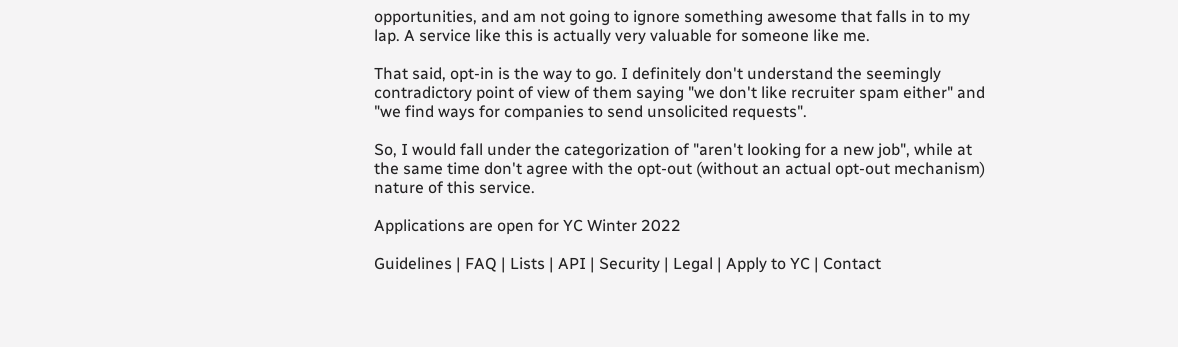opportunities, and am not going to ignore something awesome that falls in to my lap. A service like this is actually very valuable for someone like me.

That said, opt-in is the way to go. I definitely don't understand the seemingly contradictory point of view of them saying "we don't like recruiter spam either" and "we find ways for companies to send unsolicited requests".

So, I would fall under the categorization of "aren't looking for a new job", while at the same time don't agree with the opt-out (without an actual opt-out mechanism) nature of this service.

Applications are open for YC Winter 2022

Guidelines | FAQ | Lists | API | Security | Legal | Apply to YC | Contact